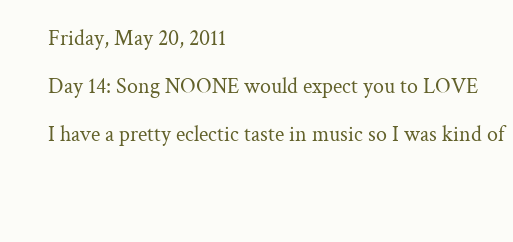Friday, May 20, 2011

Day 14: Song NOONE would expect you to LOVE

I have a pretty eclectic taste in music so I was kind of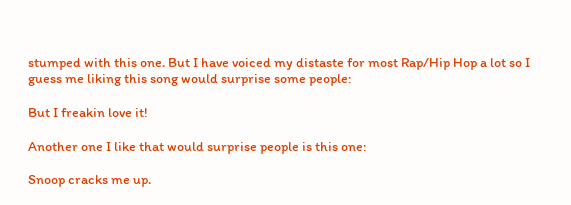stumped with this one. But I have voiced my distaste for most Rap/Hip Hop a lot so I guess me liking this song would surprise some people:

But I freakin love it!

Another one I like that would surprise people is this one:

Snoop cracks me up.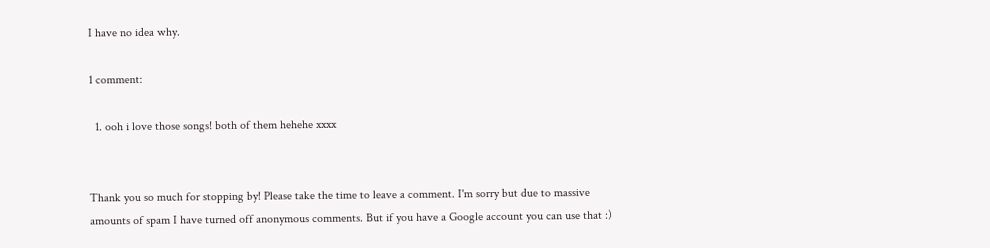I have no idea why.

1 comment:

  1. ooh i love those songs! both of them hehehe xxxx


Thank you so much for stopping by! Please take the time to leave a comment. I'm sorry but due to massive amounts of spam I have turned off anonymous comments. But if you have a Google account you can use that :)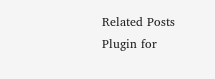Related Posts Plugin for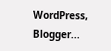WordPress, Blogger...